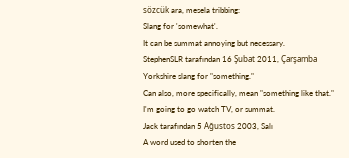sözcük ara, mesela tribbing:
Slang for 'somewhat'.
It can be summat annoying but necessary.
StephenSLR tarafından 16 Şubat 2011, Çarşamba
Yorkshire slang for "something."
Can also, more specifically, mean "something like that."
I'm going to go watch TV, or summat.
Jack tarafından 5 Ağustos 2003, Salı
A word used to shorten the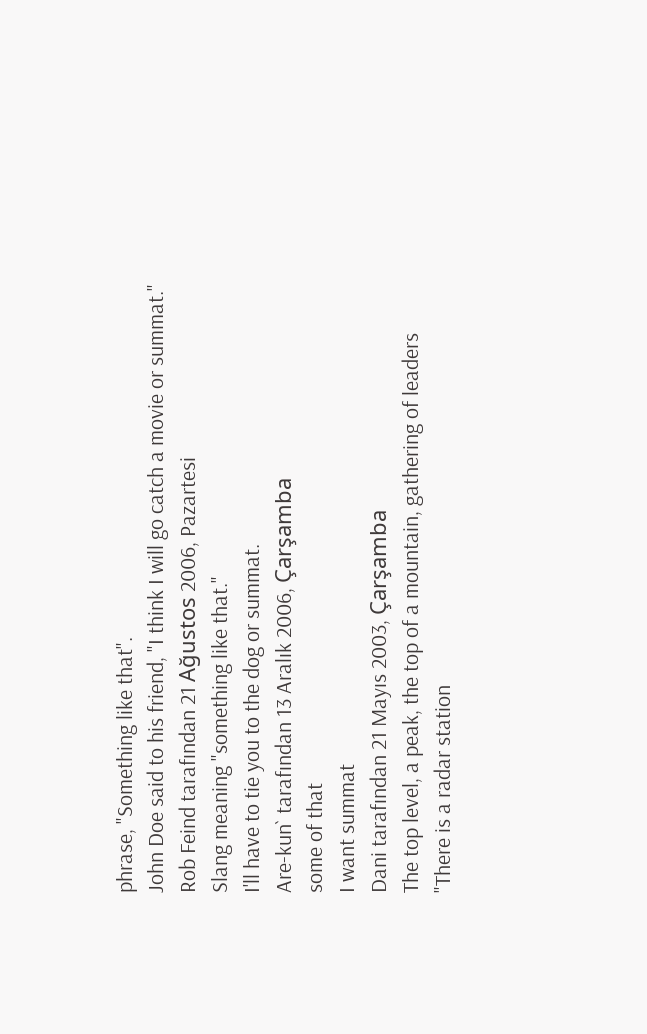phrase, "Something like that".
John Doe said to his friend, "I think I will go catch a movie or summat."
Rob Feind tarafından 21 Ağustos 2006, Pazartesi
Slang meaning "something like that."
I'll have to tie you to the dog or summat.
Are-kun` tarafından 13 Aralık 2006, Çarşamba
some of that
I want summat
Dani tarafından 21 Mayıs 2003, Çarşamba
The top level, a peak, the top of a mountain, gathering of leaders
"There is a radar station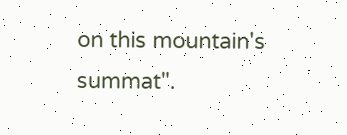on this mountain's summat".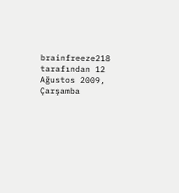brainfreeze218 tarafından 12 Ağustos 2009, Çarşamba